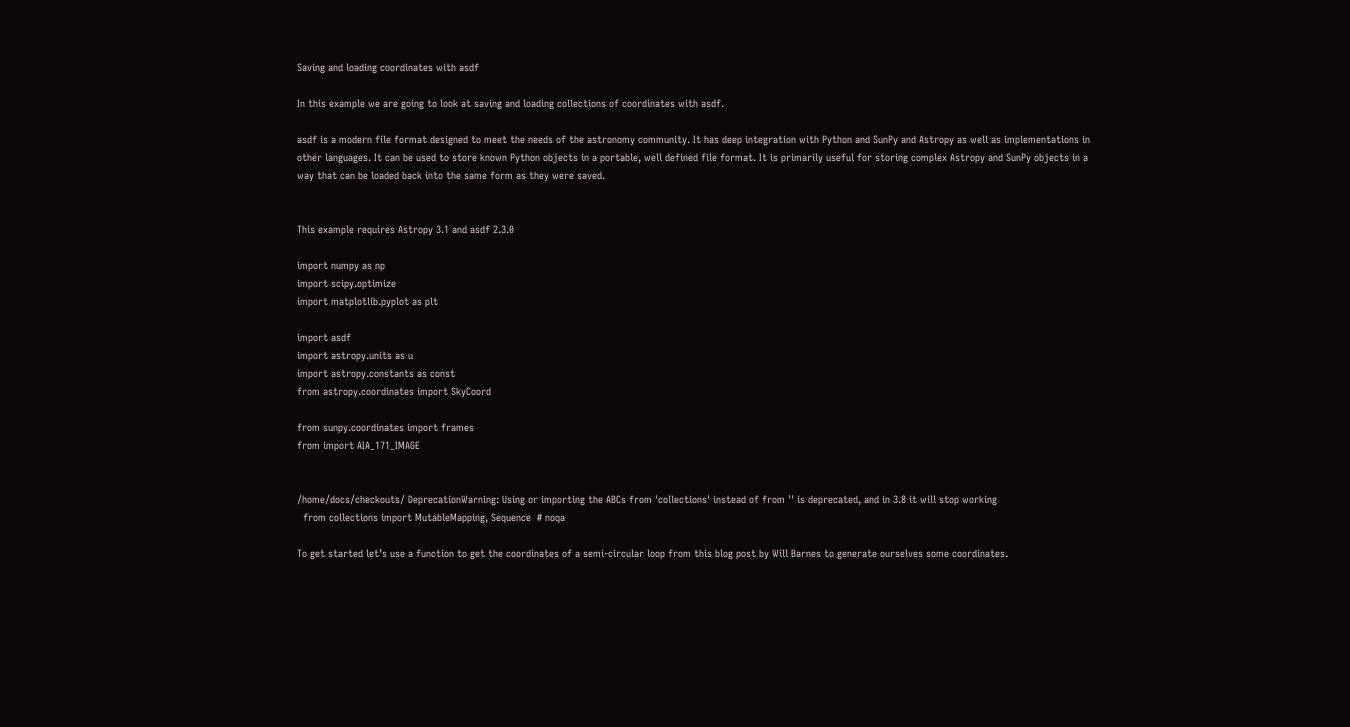Saving and loading coordinates with asdf

In this example we are going to look at saving and loading collections of coordinates with asdf.

asdf is a modern file format designed to meet the needs of the astronomy community. It has deep integration with Python and SunPy and Astropy as well as implementations in other languages. It can be used to store known Python objects in a portable, well defined file format. It is primarily useful for storing complex Astropy and SunPy objects in a way that can be loaded back into the same form as they were saved.


This example requires Astropy 3.1 and asdf 2.3.0

import numpy as np
import scipy.optimize
import matplotlib.pyplot as plt

import asdf
import astropy.units as u
import astropy.constants as const
from astropy.coordinates import SkyCoord

from sunpy.coordinates import frames
from import AIA_171_IMAGE


/home/docs/checkouts/ DeprecationWarning: Using or importing the ABCs from 'collections' instead of from '' is deprecated, and in 3.8 it will stop working
  from collections import MutableMapping, Sequence  # noqa

To get started let’s use a function to get the coordinates of a semi-circular loop from this blog post by Will Barnes to generate ourselves some coordinates.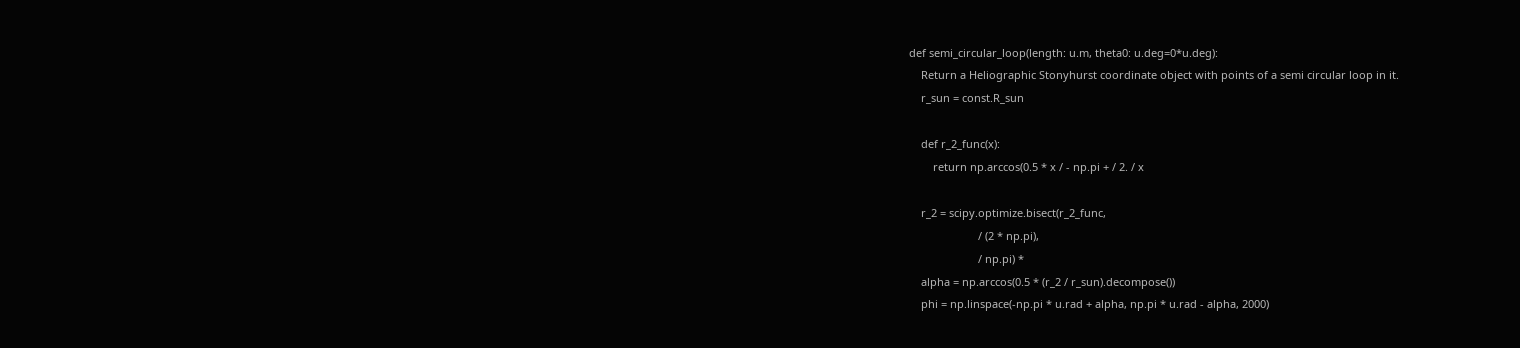def semi_circular_loop(length: u.m, theta0: u.deg=0*u.deg):
    Return a Heliographic Stonyhurst coordinate object with points of a semi circular loop in it.
    r_sun = const.R_sun

    def r_2_func(x):
        return np.arccos(0.5 * x / - np.pi + / 2. / x

    r_2 = scipy.optimize.bisect(r_2_func,
                       / (2 * np.pi),
                       / np.pi) *
    alpha = np.arccos(0.5 * (r_2 / r_sun).decompose())
    phi = np.linspace(-np.pi * u.rad + alpha, np.pi * u.rad - alpha, 2000)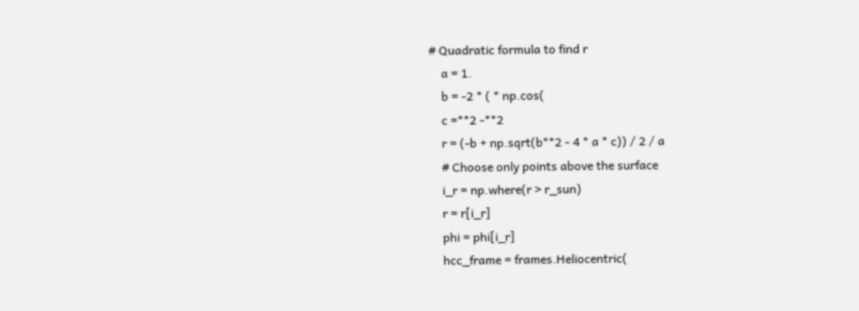# Quadratic formula to find r
    a = 1.
    b = -2 * ( * np.cos(
    c =**2 -**2
    r = (-b + np.sqrt(b**2 - 4 * a * c)) / 2 / a
    # Choose only points above the surface
    i_r = np.where(r > r_sun)
    r = r[i_r]
    phi = phi[i_r]
    hcc_frame = frames.Heliocentric(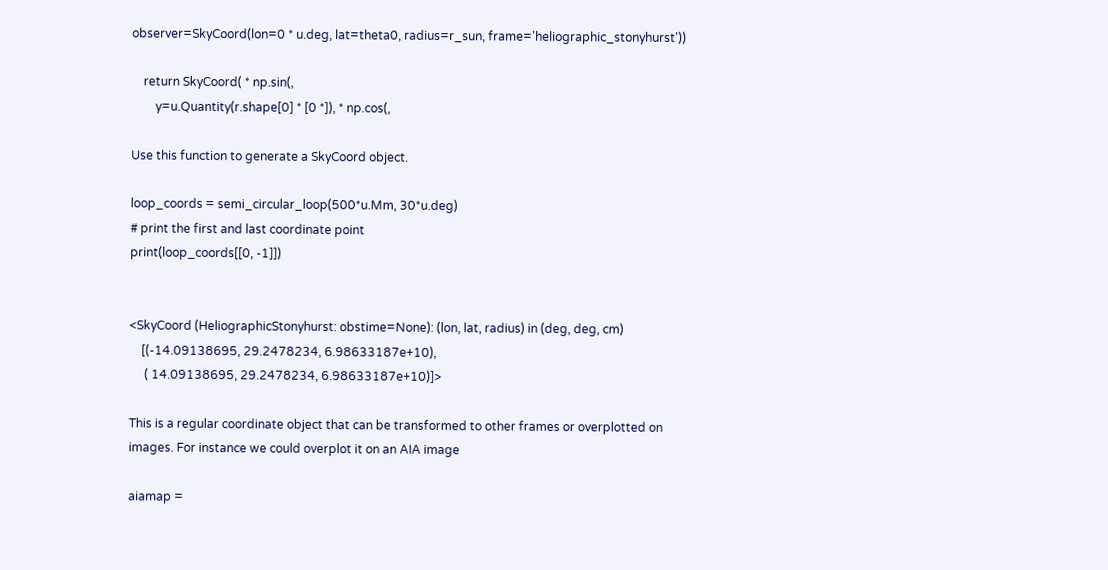observer=SkyCoord(lon=0 * u.deg, lat=theta0, radius=r_sun, frame='heliographic_stonyhurst'))

    return SkyCoord( * np.sin(,
        y=u.Quantity(r.shape[0] * [0 *]), * np.cos(,

Use this function to generate a SkyCoord object.

loop_coords = semi_circular_loop(500*u.Mm, 30*u.deg)
# print the first and last coordinate point
print(loop_coords[[0, -1]])


<SkyCoord (HeliographicStonyhurst: obstime=None): (lon, lat, radius) in (deg, deg, cm)
    [(-14.09138695, 29.2478234, 6.98633187e+10),
     ( 14.09138695, 29.2478234, 6.98633187e+10)]>

This is a regular coordinate object that can be transformed to other frames or overplotted on images. For instance we could overplot it on an AIA image

aiamap =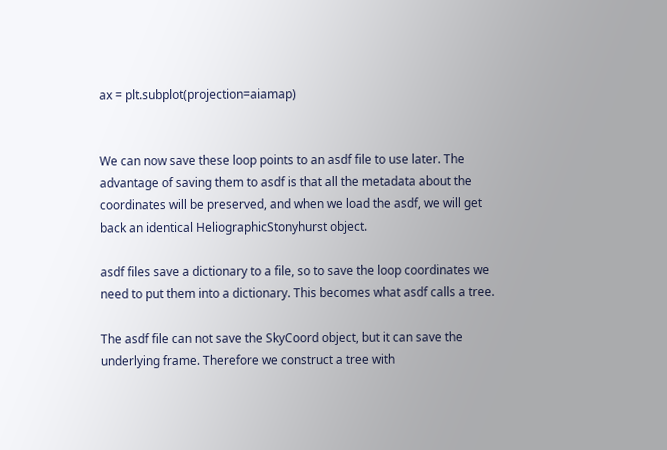ax = plt.subplot(projection=aiamap)


We can now save these loop points to an asdf file to use later. The advantage of saving them to asdf is that all the metadata about the coordinates will be preserved, and when we load the asdf, we will get back an identical HeliographicStonyhurst object.

asdf files save a dictionary to a file, so to save the loop coordinates we need to put them into a dictionary. This becomes what asdf calls a tree.

The asdf file can not save the SkyCoord object, but it can save the underlying frame. Therefore we construct a tree with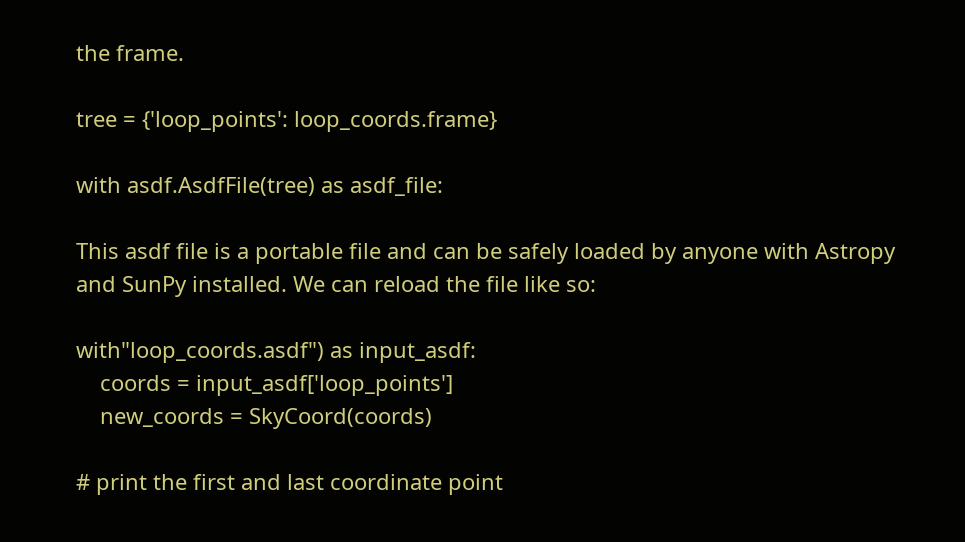the frame.

tree = {'loop_points': loop_coords.frame}

with asdf.AsdfFile(tree) as asdf_file:

This asdf file is a portable file and can be safely loaded by anyone with Astropy and SunPy installed. We can reload the file like so:

with"loop_coords.asdf") as input_asdf:
    coords = input_asdf['loop_points']
    new_coords = SkyCoord(coords)

# print the first and last coordinate point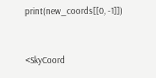print(new_coords[[0, -1]])


<SkyCoord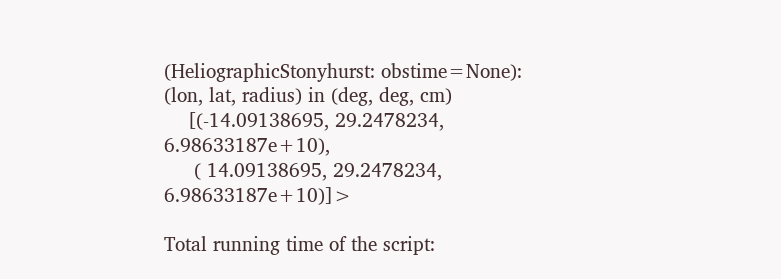(HeliographicStonyhurst: obstime=None): (lon, lat, radius) in (deg, deg, cm)
    [(-14.09138695, 29.2478234, 6.98633187e+10),
     ( 14.09138695, 29.2478234, 6.98633187e+10)]>

Total running time of the script: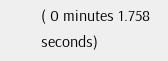( 0 minutes 1.758 seconds)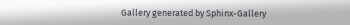Gallery generated by Sphinx-Gallery